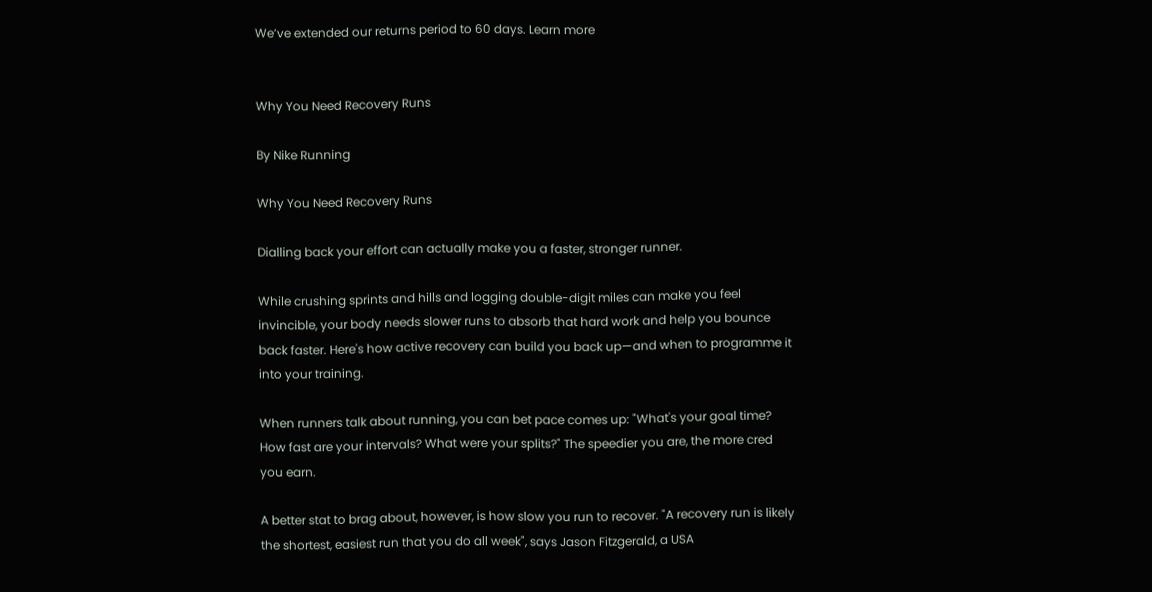We’ve extended our returns period to 60 days. Learn more


Why You Need Recovery Runs

By Nike Running

Why You Need Recovery Runs

Dialling back your effort can actually make you a faster, stronger runner.

While crushing sprints and hills and logging double-digit miles can make you feel invincible, your body needs slower runs to absorb that hard work and help you bounce back faster. Here's how active recovery can build you back up—and when to programme it into your training.

When runners talk about running, you can bet pace comes up: "What's your goal time? How fast are your intervals? What were your splits?" The speedier you are, the more cred you earn.

A better stat to brag about, however, is how slow you run to recover. "A recovery run is likely the shortest, easiest run that you do all week", says Jason Fitzgerald, a USA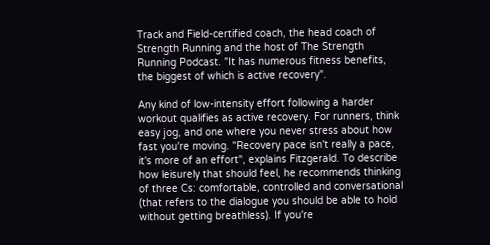Track and Field-certified coach, the head coach of Strength Running and the host of The Strength Running Podcast. "It has numerous fitness benefits, the biggest of which is active recovery".

Any kind of low-intensity effort following a harder workout qualifies as active recovery. For runners, think easy jog, and one where you never stress about how fast you're moving. "Recovery pace isn't really a pace, it's more of an effort", explains Fitzgerald. To describe how leisurely that should feel, he recommends thinking of three Cs: comfortable, controlled and conversational (that refers to the dialogue you should be able to hold without getting breathless). If you're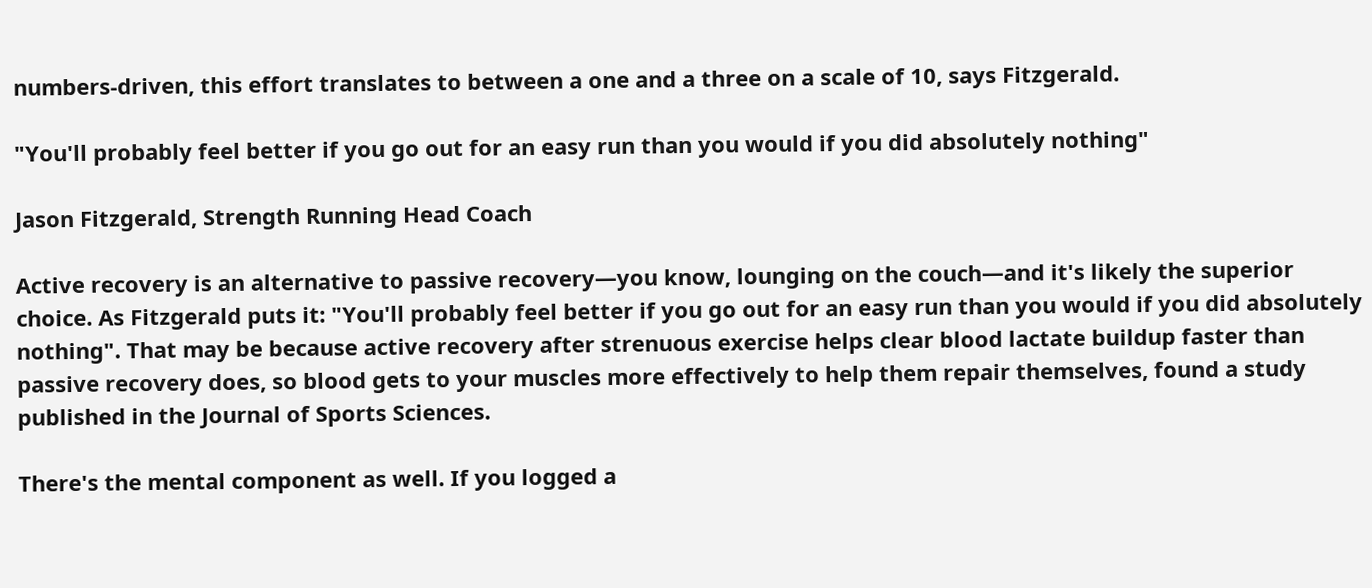numbers-driven, this effort translates to between a one and a three on a scale of 10, says Fitzgerald.

"You'll probably feel better if you go out for an easy run than you would if you did absolutely nothing"

Jason Fitzgerald, Strength Running Head Coach

Active recovery is an alternative to passive recovery—you know, lounging on the couch—and it's likely the superior choice. As Fitzgerald puts it: "You'll probably feel better if you go out for an easy run than you would if you did absolutely nothing". That may be because active recovery after strenuous exercise helps clear blood lactate buildup faster than passive recovery does, so blood gets to your muscles more effectively to help them repair themselves, found a study published in the Journal of Sports Sciences.

There's the mental component as well. If you logged a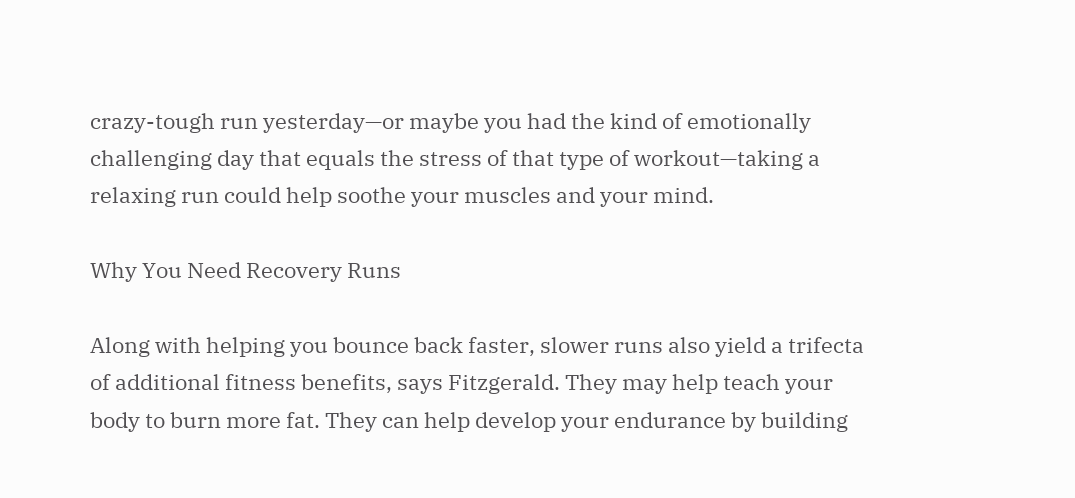crazy-tough run yesterday—or maybe you had the kind of emotionally challenging day that equals the stress of that type of workout—taking a relaxing run could help soothe your muscles and your mind.

Why You Need Recovery Runs

Along with helping you bounce back faster, slower runs also yield a trifecta of additional fitness benefits, says Fitzgerald. They may help teach your body to burn more fat. They can help develop your endurance by building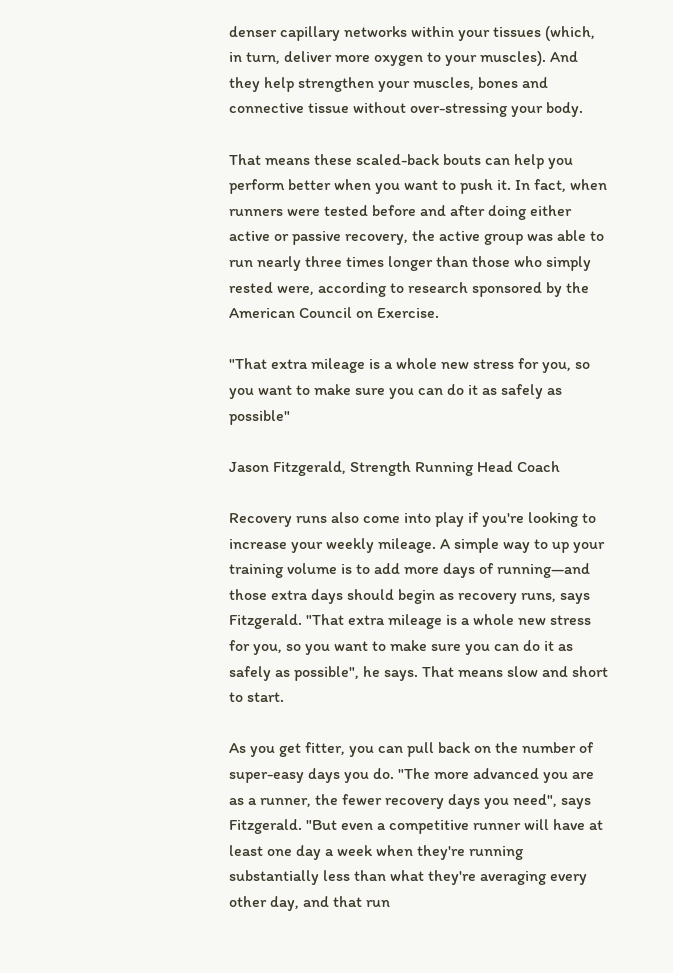denser capillary networks within your tissues (which, in turn, deliver more oxygen to your muscles). And they help strengthen your muscles, bones and connective tissue without over-stressing your body.

That means these scaled-back bouts can help you perform better when you want to push it. In fact, when runners were tested before and after doing either active or passive recovery, the active group was able to run nearly three times longer than those who simply rested were, according to research sponsored by the American Council on Exercise.

"That extra mileage is a whole new stress for you, so you want to make sure you can do it as safely as possible"

Jason Fitzgerald, Strength Running Head Coach

Recovery runs also come into play if you're looking to increase your weekly mileage. A simple way to up your training volume is to add more days of running—and those extra days should begin as recovery runs, says Fitzgerald. "That extra mileage is a whole new stress for you, so you want to make sure you can do it as safely as possible", he says. That means slow and short to start.

As you get fitter, you can pull back on the number of super-easy days you do. "The more advanced you are as a runner, the fewer recovery days you need", says Fitzgerald. "But even a competitive runner will have at least one day a week when they're running substantially less than what they're averaging every other day, and that run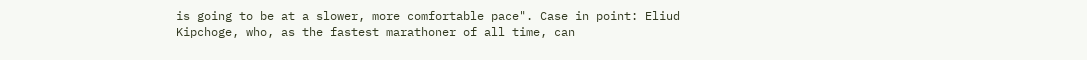is going to be at a slower, more comfortable pace". Case in point: Eliud Kipchoge, who, as the fastest marathoner of all time, can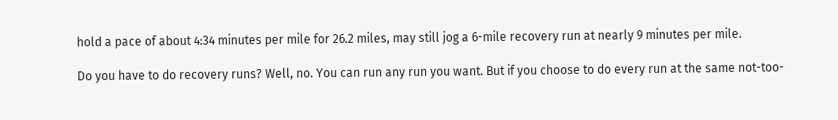hold a pace of about 4:34 minutes per mile for 26.2 miles, may still jog a 6-mile recovery run at nearly 9 minutes per mile.

Do you have to do recovery runs? Well, no. You can run any run you want. But if you choose to do every run at the same not-too-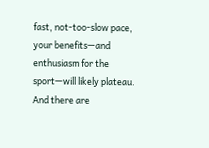fast, not-too-slow pace, your benefits—and enthusiasm for the sport—will likely plateau. And there are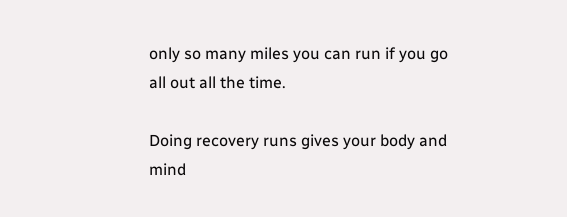only so many miles you can run if you go all out all the time.

Doing recovery runs gives your body and mind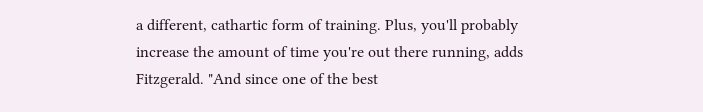a different, cathartic form of training. Plus, you'll probably increase the amount of time you're out there running, adds Fitzgerald. "And since one of the best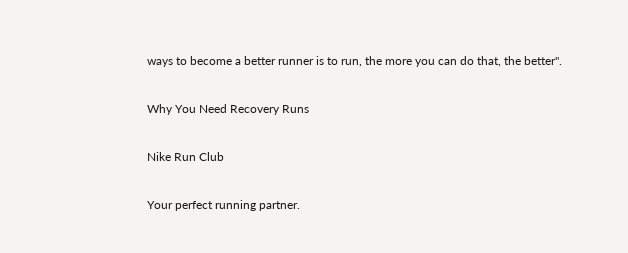ways to become a better runner is to run, the more you can do that, the better".

Why You Need Recovery Runs

Nike Run Club

Your perfect running partner.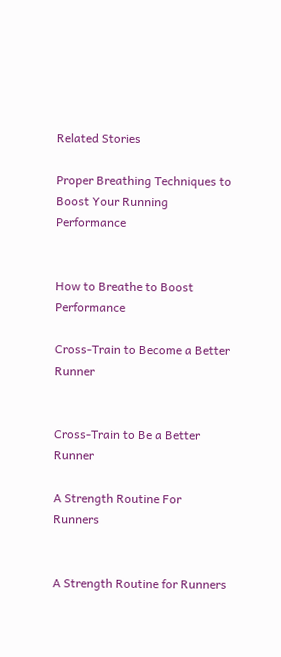Related Stories

Proper Breathing Techniques to Boost Your Running Performance


How to Breathe to Boost Performance

Cross-Train to Become a Better Runner


Cross-Train to Be a Better Runner

A Strength Routine For Runners


A Strength Routine for Runners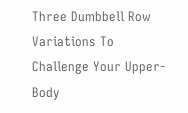Three Dumbbell Row Variations To Challenge Your Upper-Body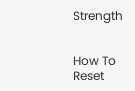Strength


How To Reset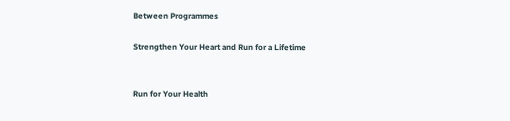Between Programmes

Strengthen Your Heart and Run for a Lifetime


Run for Your Health